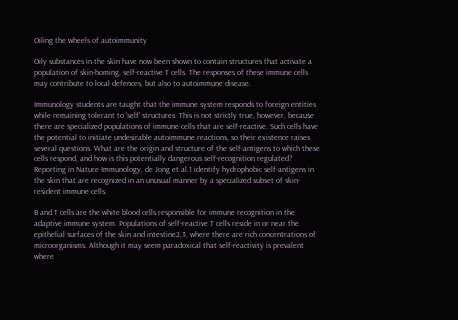Oiling the wheels of autoimmunity

Oily substances in the skin have now been shown to contain structures that activate a population of skin-homing, self-reactive T cells. The responses of these immune cells may contribute to local defences, but also to autoimmune disease.

Immunology students are taught that the immune system responds to foreign entities while remaining tolerant to 'self' structures. This is not strictly true, however, because there are specialized populations of immune cells that are self-reactive. Such cells have the potential to initiate undesirable autoimmune reactions, so their existence raises several questions. What are the origin and structure of the self-antigens to which these cells respond, and how is this potentially dangerous self-recognition regulated? Reporting in Nature Immunology, de Jong et al.1 identify hydrophobic self-antigens in the skin that are recognized in an unusual manner by a specialized subset of skin-resident immune cells.

B and T cells are the white blood cells responsible for immune recognition in the adaptive immune system. Populations of self-reactive T cells reside in or near the epithelial surfaces of the skin and intestine2,3, where there are rich concentrations of microorganisms. Although it may seem paradoxical that self-reactivity is prevalent where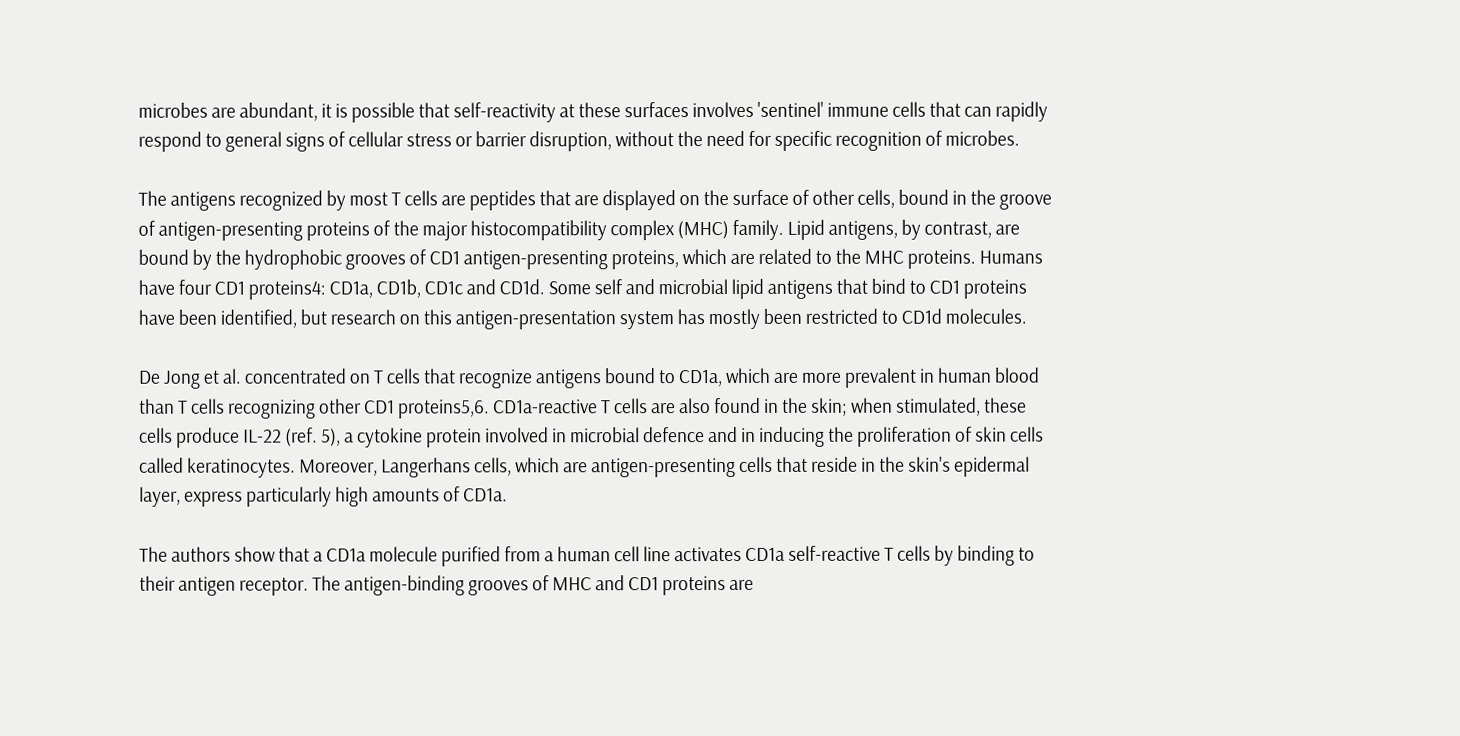microbes are abundant, it is possible that self-reactivity at these surfaces involves 'sentinel' immune cells that can rapidly respond to general signs of cellular stress or barrier disruption, without the need for specific recognition of microbes.

The antigens recognized by most T cells are peptides that are displayed on the surface of other cells, bound in the groove of antigen-presenting proteins of the major histocompatibility complex (MHC) family. Lipid antigens, by contrast, are bound by the hydrophobic grooves of CD1 antigen-presenting proteins, which are related to the MHC proteins. Humans have four CD1 proteins4: CD1a, CD1b, CD1c and CD1d. Some self and microbial lipid antigens that bind to CD1 proteins have been identified, but research on this antigen-presentation system has mostly been restricted to CD1d molecules.

De Jong et al. concentrated on T cells that recognize antigens bound to CD1a, which are more prevalent in human blood than T cells recognizing other CD1 proteins5,6. CD1a-reactive T cells are also found in the skin; when stimulated, these cells produce IL-22 (ref. 5), a cytokine protein involved in microbial defence and in inducing the proliferation of skin cells called keratinocytes. Moreover, Langerhans cells, which are antigen-presenting cells that reside in the skin's epidermal layer, express particularly high amounts of CD1a.

The authors show that a CD1a molecule purified from a human cell line activates CD1a self-reactive T cells by binding to their antigen receptor. The antigen-binding grooves of MHC and CD1 proteins are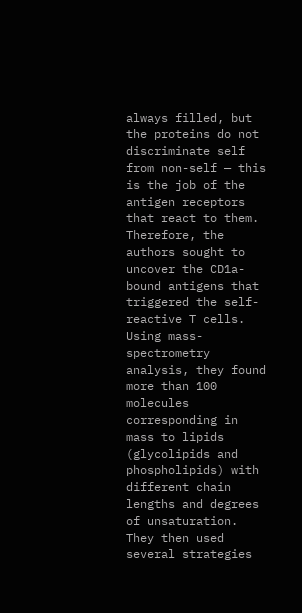always filled, but the proteins do not discriminate self from non-self — this is the job of the antigen receptors that react to them. Therefore, the authors sought to uncover the CD1a-bound antigens that triggered the self-reactive T cells. Using mass-spectrometry analysis, they found more than 100 molecules corresponding in mass to lipids (glycolipids and phospholipids) with different chain lengths and degrees of unsaturation. They then used several strategies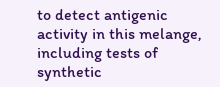to detect antigenic activity in this melange, including tests of synthetic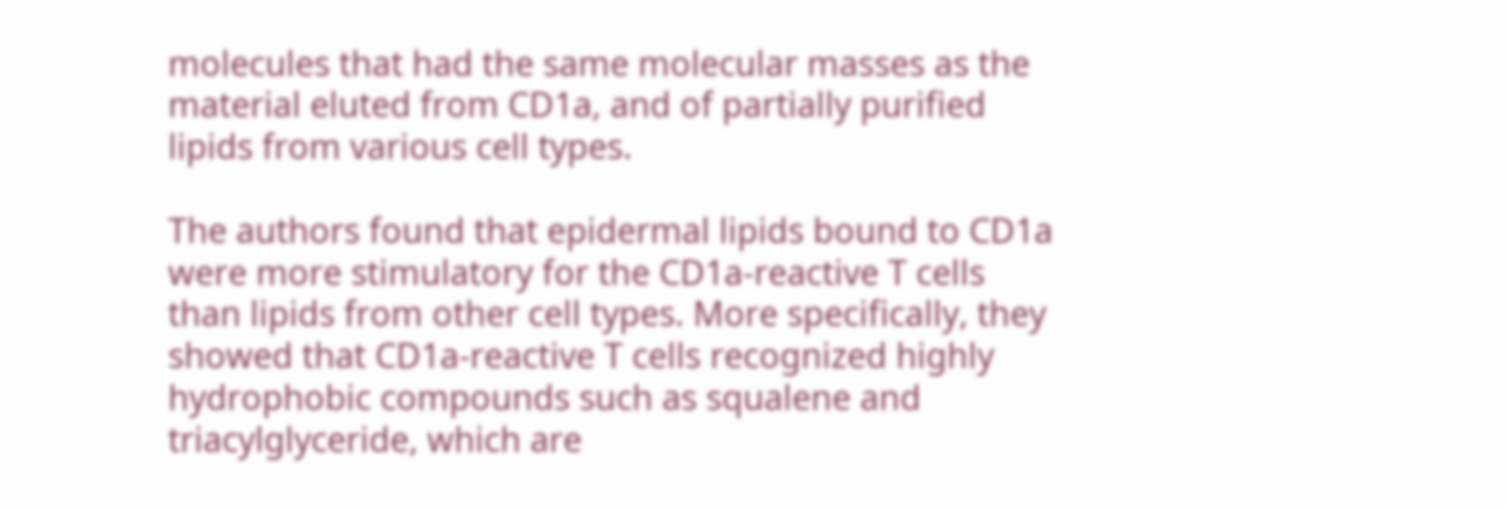molecules that had the same molecular masses as the material eluted from CD1a, and of partially purified lipids from various cell types.

The authors found that epidermal lipids bound to CD1a were more stimulatory for the CD1a-reactive T cells than lipids from other cell types. More specifically, they showed that CD1a-reactive T cells recognized highly hydrophobic compounds such as squalene and triacylglyceride, which are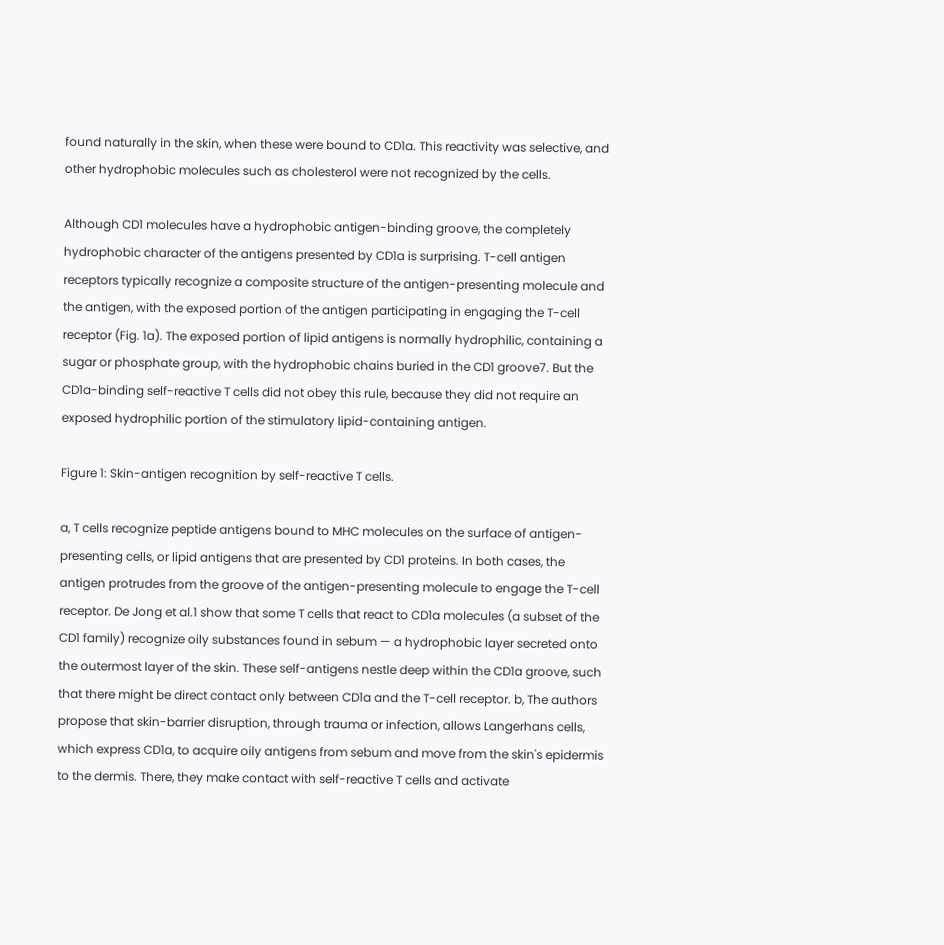found naturally in the skin, when these were bound to CD1a. This reactivity was selective, and other hydrophobic molecules such as cholesterol were not recognized by the cells.

Although CD1 molecules have a hydrophobic antigen-binding groove, the completely hydrophobic character of the antigens presented by CD1a is surprising. T-cell antigen receptors typically recognize a composite structure of the antigen-presenting molecule and the antigen, with the exposed portion of the antigen participating in engaging the T-cell receptor (Fig. 1a). The exposed portion of lipid antigens is normally hydrophilic, containing a sugar or phosphate group, with the hydrophobic chains buried in the CD1 groove7. But the CD1a-binding self-reactive T cells did not obey this rule, because they did not require an exposed hydrophilic portion of the stimulatory lipid-containing antigen.

Figure 1: Skin-antigen recognition by self-reactive T cells.

a, T cells recognize peptide antigens bound to MHC molecules on the surface of antigen-presenting cells, or lipid antigens that are presented by CD1 proteins. In both cases, the antigen protrudes from the groove of the antigen-presenting molecule to engage the T-cell receptor. De Jong et al.1 show that some T cells that react to CD1a molecules (a subset of the CD1 family) recognize oily substances found in sebum — a hydrophobic layer secreted onto the outermost layer of the skin. These self-antigens nestle deep within the CD1a groove, such that there might be direct contact only between CD1a and the T-cell receptor. b, The authors propose that skin-barrier disruption, through trauma or infection, allows Langerhans cells, which express CD1a, to acquire oily antigens from sebum and move from the skin's epidermis to the dermis. There, they make contact with self-reactive T cells and activate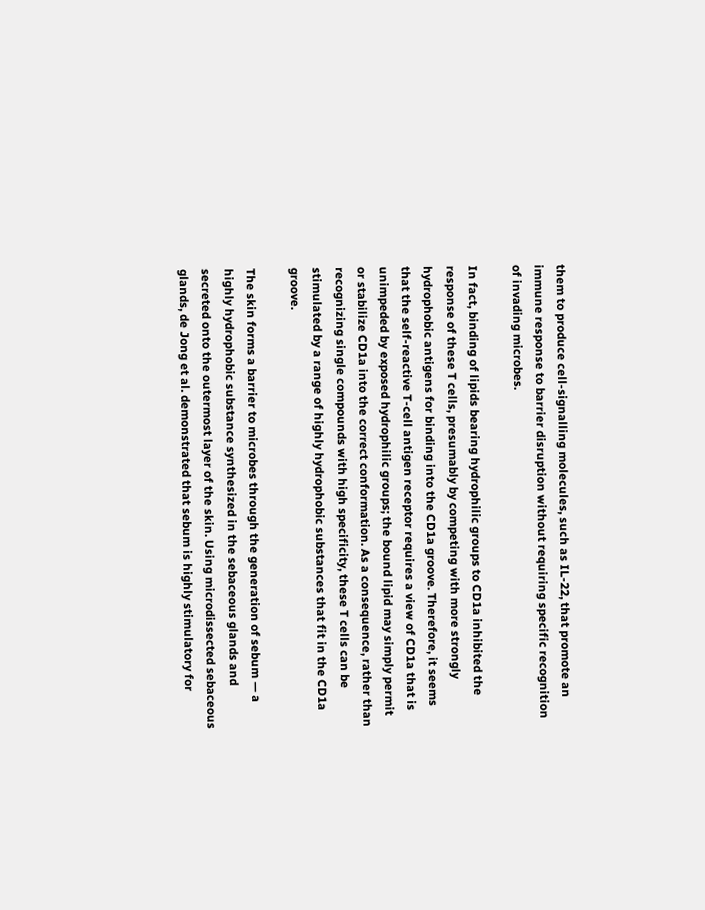them to produce cell-signalling molecules, such as IL-22, that promote an immune response to barrier disruption without requiring specific recognition of invading microbes.

In fact, binding of lipids bearing hydrophilic groups to CD1a inhibited the response of these T cells, presumably by competing with more strongly hydrophobic antigens for binding into the CD1a groove. Therefore, it seems that the self-reactive T-cell antigen receptor requires a view of CD1a that is unimpeded by exposed hydrophilic groups; the bound lipid may simply permit or stabilize CD1a into the correct conformation. As a consequence, rather than recognizing single compounds with high specificity, these T cells can be stimulated by a range of highly hydrophobic substances that fit in the CD1a groove.

The skin forms a barrier to microbes through the generation of sebum — a highly hydrophobic substance synthesized in the sebaceous glands and secreted onto the outermost layer of the skin. Using microdissected sebaceous glands, de Jong et al. demonstrated that sebum is highly stimulatory for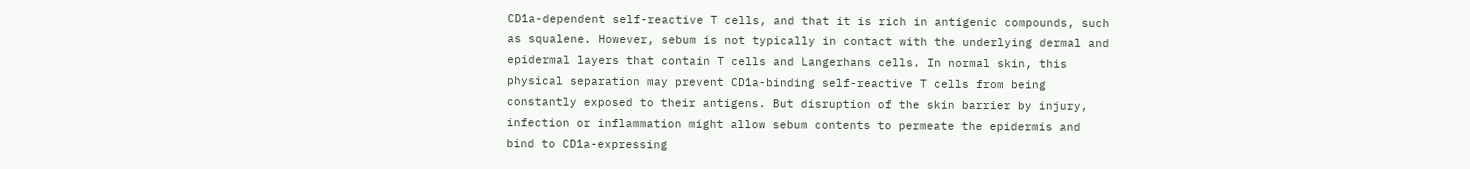CD1a-dependent self-reactive T cells, and that it is rich in antigenic compounds, such as squalene. However, sebum is not typically in contact with the underlying dermal and epidermal layers that contain T cells and Langerhans cells. In normal skin, this physical separation may prevent CD1a-binding self-reactive T cells from being constantly exposed to their antigens. But disruption of the skin barrier by injury, infection or inflammation might allow sebum contents to permeate the epidermis and bind to CD1a-expressing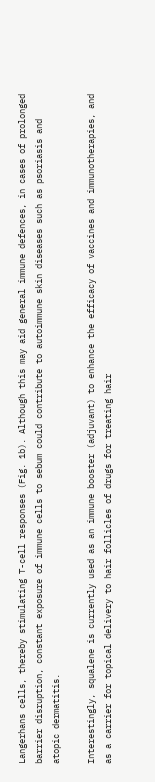Langerhans cells, thereby stimulating T-cell responses (Fig. 1b). Although this may aid general immune defences, in cases of prolonged barrier disruption, constant exposure of immune cells to sebum could contribute to autoimmune skin diseases such as psoriasis and atopic dermatitis.

Interestingly, squalene is currently used as an immune booster (adjuvant) to enhance the efficacy of vaccines and immunotherapies, and as a carrier for topical delivery to hair follicles of drugs for treating hair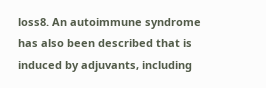loss8. An autoimmune syndrome has also been described that is induced by adjuvants, including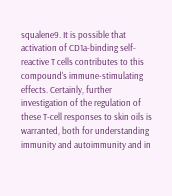squalene9. It is possible that activation of CD1a-binding self-reactive T cells contributes to this compound's immune-stimulating effects. Certainly, further investigation of the regulation of these T-cell responses to skin oils is warranted, both for understanding immunity and autoimmunity and in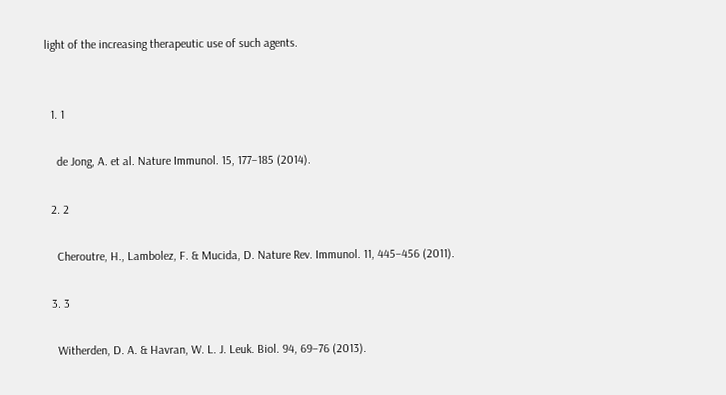light of the increasing therapeutic use of such agents.


  1. 1

    de Jong, A. et al. Nature Immunol. 15, 177–185 (2014).

  2. 2

    Cheroutre, H., Lambolez, F. & Mucida, D. Nature Rev. Immunol. 11, 445–456 (2011).

  3. 3

    Witherden, D. A. & Havran, W. L. J. Leuk. Biol. 94, 69–76 (2013).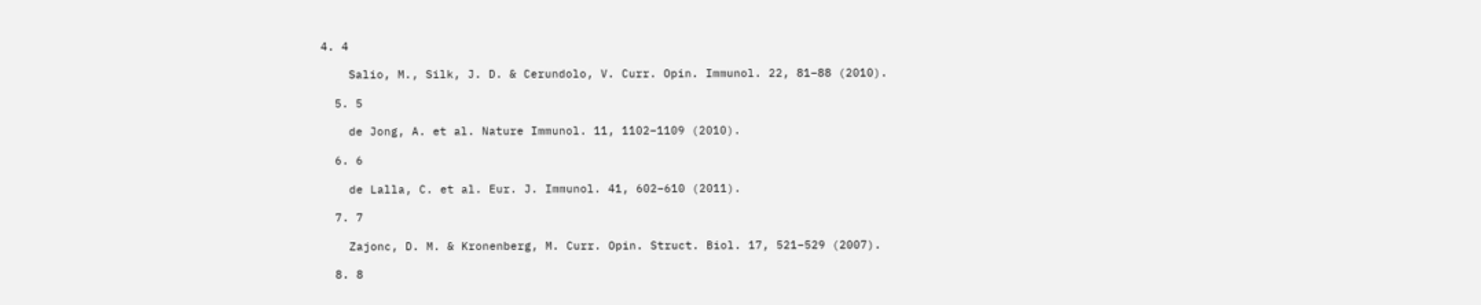4. 4

    Salio, M., Silk, J. D. & Cerundolo, V. Curr. Opin. Immunol. 22, 81–88 (2010).

  5. 5

    de Jong, A. et al. Nature Immunol. 11, 1102–1109 (2010).

  6. 6

    de Lalla, C. et al. Eur. J. Immunol. 41, 602–610 (2011).

  7. 7

    Zajonc, D. M. & Kronenberg, M. Curr. Opin. Struct. Biol. 17, 521–529 (2007).

  8. 8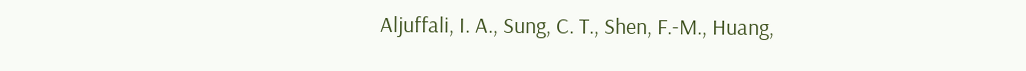Aljuffali, I. A., Sung, C. T., Shen, F.-M., Huang,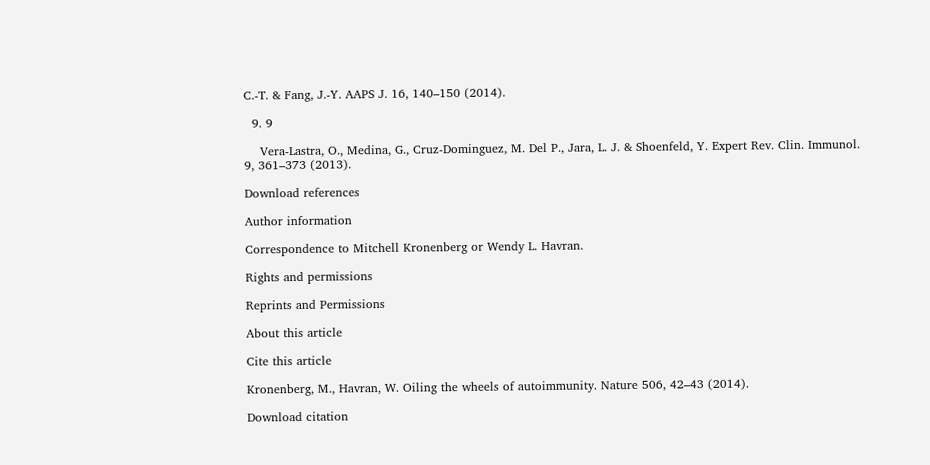C.-T. & Fang, J.-Y. AAPS J. 16, 140–150 (2014).

  9. 9

    Vera-Lastra, O., Medina, G., Cruz-Dominguez, M. Del P., Jara, L. J. & Shoenfeld, Y. Expert Rev. Clin. Immunol. 9, 361–373 (2013).

Download references

Author information

Correspondence to Mitchell Kronenberg or Wendy L. Havran.

Rights and permissions

Reprints and Permissions

About this article

Cite this article

Kronenberg, M., Havran, W. Oiling the wheels of autoimmunity. Nature 506, 42–43 (2014).

Download citation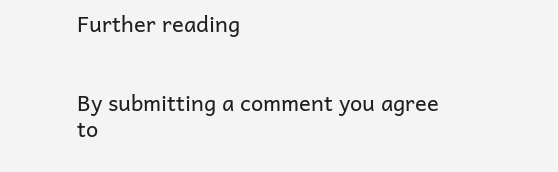Further reading


By submitting a comment you agree to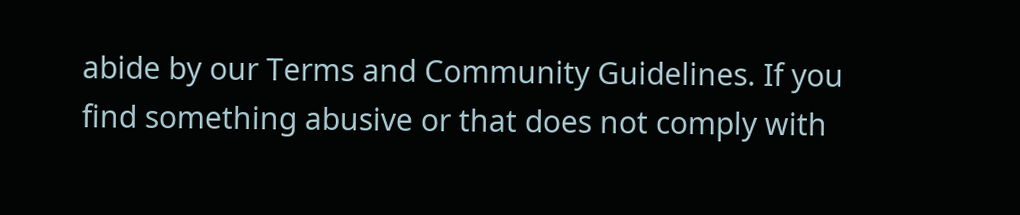abide by our Terms and Community Guidelines. If you find something abusive or that does not comply with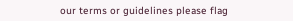our terms or guidelines please flag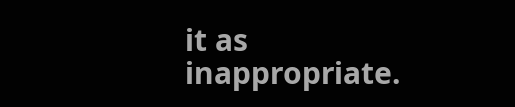it as inappropriate.